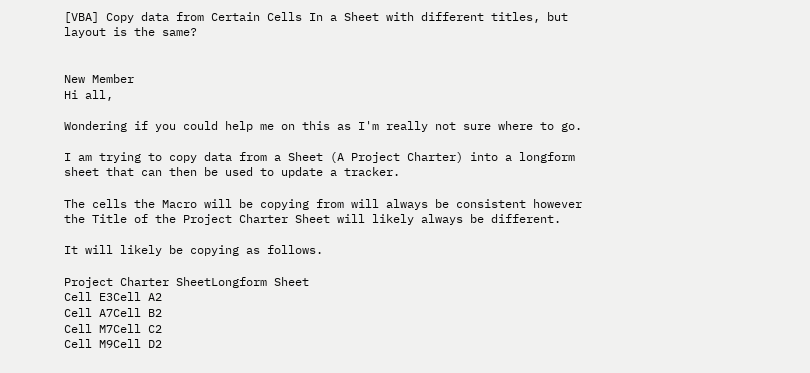[VBA] Copy data from Certain Cells In a Sheet with different titles, but layout is the same?


New Member
Hi all,

Wondering if you could help me on this as I'm really not sure where to go.

I am trying to copy data from a Sheet (A Project Charter) into a longform sheet that can then be used to update a tracker.

The cells the Macro will be copying from will always be consistent however the Title of the Project Charter Sheet will likely always be different.

It will likely be copying as follows.

Project Charter SheetLongform Sheet
Cell E3Cell A2
Cell A7Cell B2
Cell M7Cell C2
Cell M9Cell D2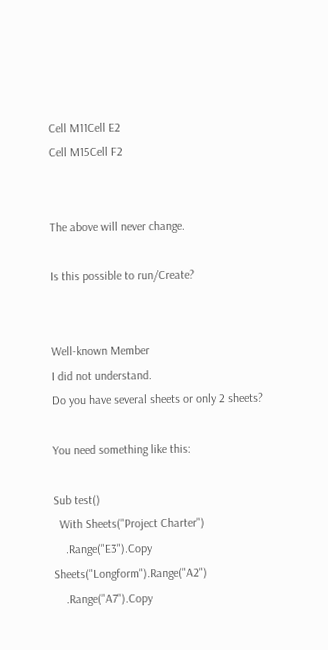Cell M11Cell E2
Cell M15Cell F2


The above will never change.

Is this possible to run/Create?


Well-known Member
I did not understand.
Do you have several sheets or only 2 sheets?

You need something like this:

Sub test()
  With Sheets("Project Charter")
    .Range("E3").Copy Sheets("Longform").Range("A2")
    .Range("A7").Copy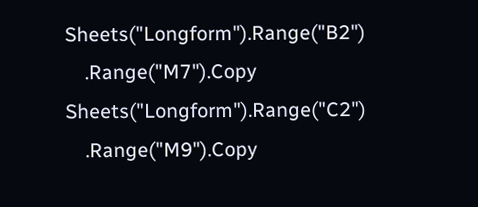Sheets("Longform").Range("B2")
    .Range("M7").Copy Sheets("Longform").Range("C2")
    .Range("M9").Copy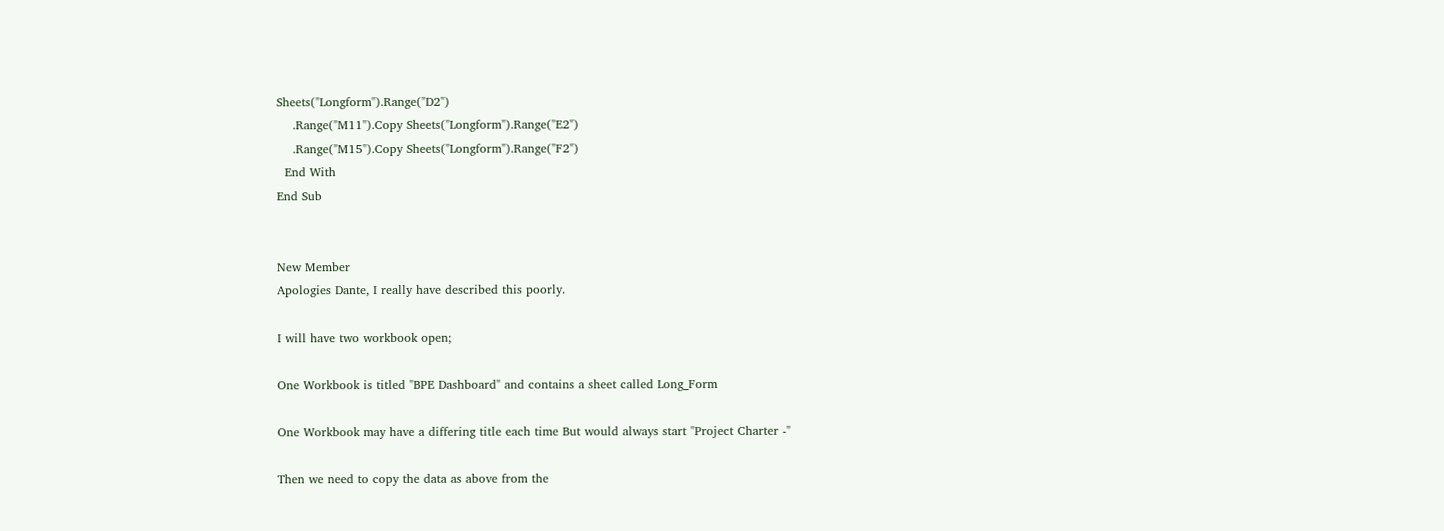Sheets("Longform").Range("D2")
    .Range("M11").Copy Sheets("Longform").Range("E2")
    .Range("M15").Copy Sheets("Longform").Range("F2")
  End With
End Sub


New Member
Apologies Dante, I really have described this poorly.

I will have two workbook open;

One Workbook is titled "BPE Dashboard" and contains a sheet called Long_Form

One Workbook may have a differing title each time But would always start "Project Charter -"

Then we need to copy the data as above from the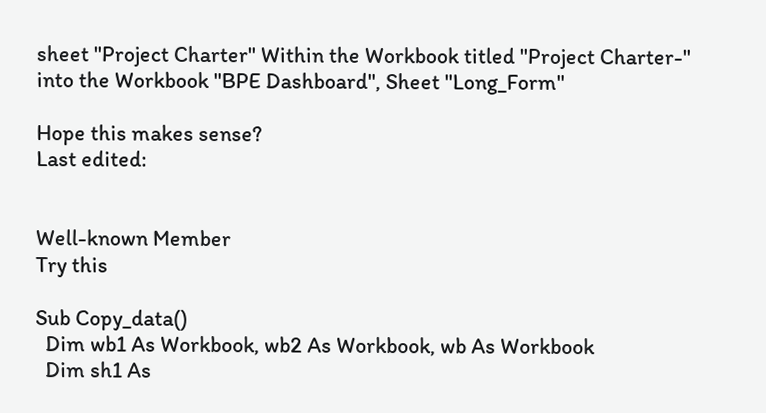sheet "Project Charter" Within the Workbook titled "Project Charter-" into the Workbook "BPE Dashboard", Sheet "Long_Form"

Hope this makes sense?
Last edited:


Well-known Member
Try this

Sub Copy_data()
  Dim wb1 As Workbook, wb2 As Workbook, wb As Workbook
  Dim sh1 As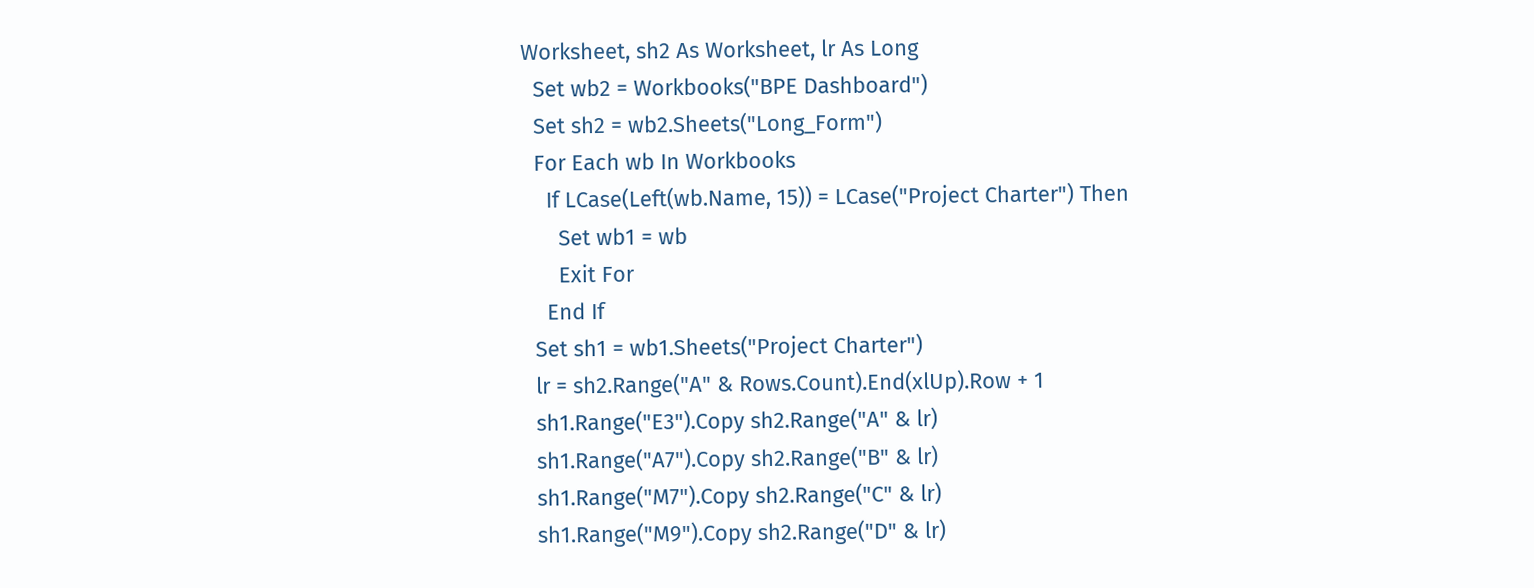Worksheet, sh2 As Worksheet, lr As Long
  Set wb2 = Workbooks("BPE Dashboard")
  Set sh2 = wb2.Sheets("Long_Form")
  For Each wb In Workbooks
    If LCase(Left(wb.Name, 15)) = LCase("Project Charter") Then
      Set wb1 = wb
      Exit For
    End If
  Set sh1 = wb1.Sheets("Project Charter")
  lr = sh2.Range("A" & Rows.Count).End(xlUp).Row + 1
  sh1.Range("E3").Copy sh2.Range("A" & lr)
  sh1.Range("A7").Copy sh2.Range("B" & lr)
  sh1.Range("M7").Copy sh2.Range("C" & lr)
  sh1.Range("M9").Copy sh2.Range("D" & lr)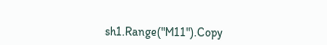sh1.Range("M11").Copy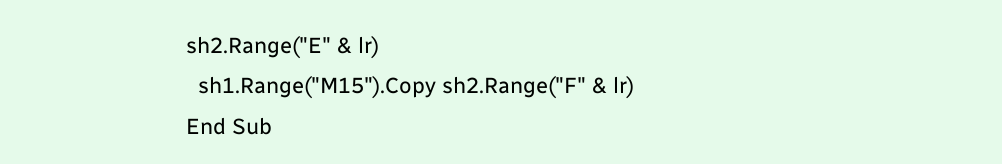sh2.Range("E" & lr)
  sh1.Range("M15").Copy sh2.Range("F" & lr)
End Sub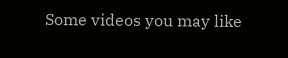Some videos you may like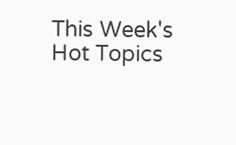This Week's Hot Topics